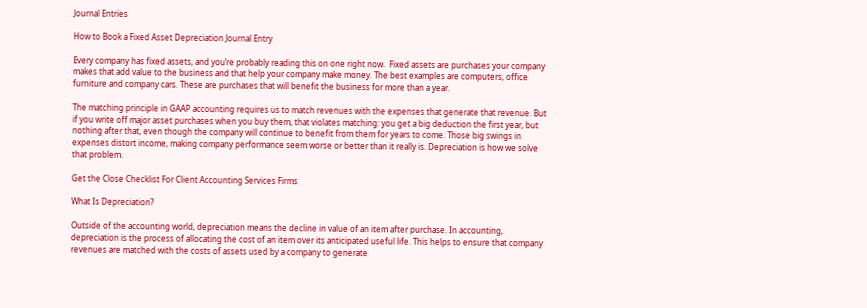Journal Entries

How to Book a Fixed Asset Depreciation Journal Entry

Every company has fixed assets, and you’re probably reading this on one right now.  Fixed assets are purchases your company makes that add value to the business and that help your company make money. The best examples are computers, office furniture and company cars. These are purchases that will benefit the business for more than a year.

The matching principle in GAAP accounting requires us to match revenues with the expenses that generate that revenue. But if you write off major asset purchases when you buy them, that violates matching: you get a big deduction the first year, but nothing after that, even though the company will continue to benefit from them for years to come. Those big swings in expenses distort income, making company performance seem worse or better than it really is. Depreciation is how we solve that problem.

Get the Close Checklist For Client Accounting Services Firms

What Is Depreciation?

Outside of the accounting world, depreciation means the decline in value of an item after purchase. In accounting, depreciation is the process of allocating the cost of an item over its anticipated useful life. This helps to ensure that company revenues are matched with the costs of assets used by a company to generate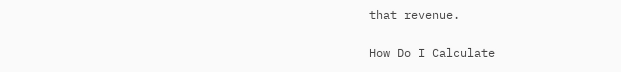that revenue.

How Do I Calculate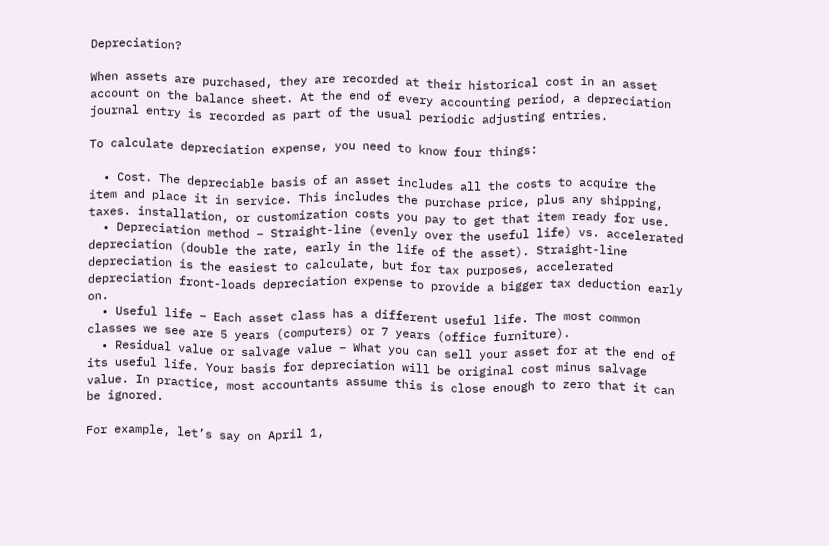Depreciation?

When assets are purchased, they are recorded at their historical cost in an asset account on the balance sheet. At the end of every accounting period, a depreciation journal entry is recorded as part of the usual periodic adjusting entries.

To calculate depreciation expense, you need to know four things:

  • Cost. The depreciable basis of an asset includes all the costs to acquire the item and place it in service. This includes the purchase price, plus any shipping, taxes. installation, or customization costs you pay to get that item ready for use.
  • Depreciation method – Straight-line (evenly over the useful life) vs. accelerated depreciation (double the rate, early in the life of the asset). Straight-line depreciation is the easiest to calculate, but for tax purposes, accelerated depreciation front-loads depreciation expense to provide a bigger tax deduction early on.
  • Useful life – Each asset class has a different useful life. The most common classes we see are 5 years (computers) or 7 years (office furniture).
  • Residual value or salvage value – What you can sell your asset for at the end of its useful life. Your basis for depreciation will be original cost minus salvage value. In practice, most accountants assume this is close enough to zero that it can be ignored.

For example, let’s say on April 1,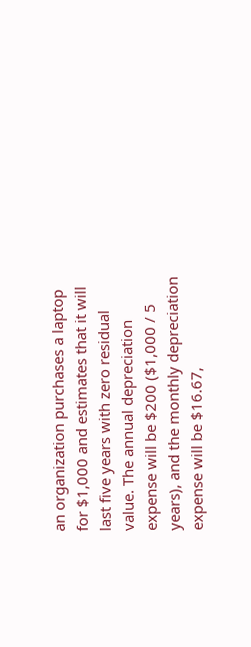an organization purchases a laptop for $1,000 and estimates that it will last five years with zero residual value. The annual depreciation expense will be $200 ($1,000 / 5 years), and the monthly depreciation expense will be $16.67,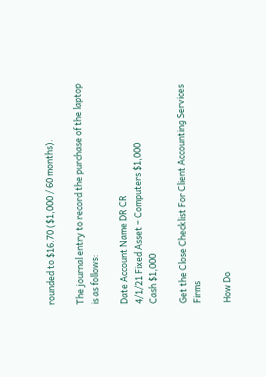rounded to $16.70 ($1,000 / 60 months).

The journal entry to record the purchase of the laptop is as follows:

Date Account Name DR CR
4/1/21 Fixed Asset – Computers $1,000
Cash $1,000

Get the Close Checklist For Client Accounting Services Firms

How Do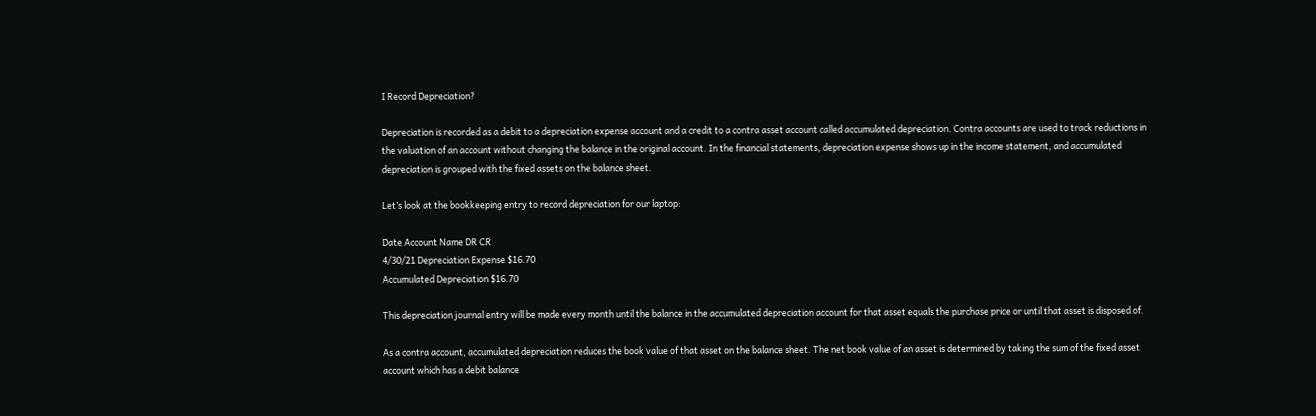I Record Depreciation?

Depreciation is recorded as a debit to a depreciation expense account and a credit to a contra asset account called accumulated depreciation. Contra accounts are used to track reductions in the valuation of an account without changing the balance in the original account. In the financial statements, depreciation expense shows up in the income statement, and accumulated depreciation is grouped with the fixed assets on the balance sheet.

Let’s look at the bookkeeping entry to record depreciation for our laptop:

Date Account Name DR CR
4/30/21 Depreciation Expense $16.70
Accumulated Depreciation $16.70

This depreciation journal entry will be made every month until the balance in the accumulated depreciation account for that asset equals the purchase price or until that asset is disposed of.

As a contra account, accumulated depreciation reduces the book value of that asset on the balance sheet. The net book value of an asset is determined by taking the sum of the fixed asset account which has a debit balance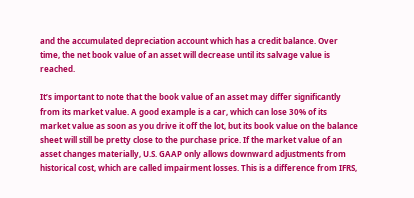and the accumulated depreciation account which has a credit balance. Over time, the net book value of an asset will decrease until its salvage value is reached.

It’s important to note that the book value of an asset may differ significantly from its market value. A good example is a car, which can lose 30% of its market value as soon as you drive it off the lot, but its book value on the balance sheet will still be pretty close to the purchase price. If the market value of an asset changes materially, U.S. GAAP only allows downward adjustments from historical cost, which are called impairment losses. This is a difference from IFRS,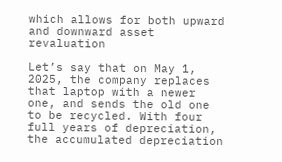which allows for both upward and downward asset revaluation

Let’s say that on May 1, 2025, the company replaces that laptop with a newer one, and sends the old one to be recycled. With four full years of depreciation, the accumulated depreciation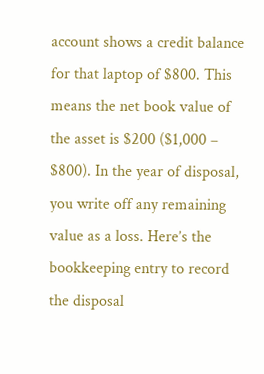account shows a credit balance for that laptop of $800. This means the net book value of the asset is $200 ($1,000 – $800). In the year of disposal, you write off any remaining value as a loss. Here’s the bookkeeping entry to record the disposal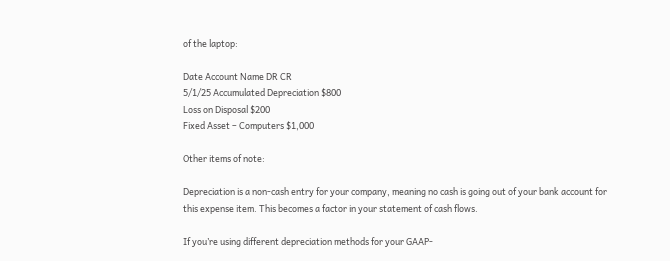of the laptop:

Date Account Name DR CR
5/1/25 Accumulated Depreciation $800
Loss on Disposal $200
Fixed Asset – Computers $1,000

Other items of note:

Depreciation is a non-cash entry for your company, meaning no cash is going out of your bank account for this expense item. This becomes a factor in your statement of cash flows.

If you’re using different depreciation methods for your GAAP-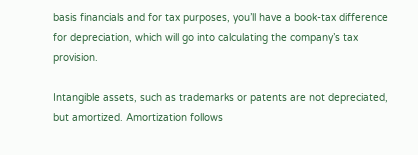basis financials and for tax purposes, you’ll have a book-tax difference for depreciation, which will go into calculating the company’s tax provision.

Intangible assets, such as trademarks or patents are not depreciated, but amortized. Amortization follows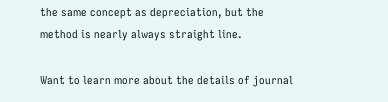the same concept as depreciation, but the method is nearly always straight line.

Want to learn more about the details of journal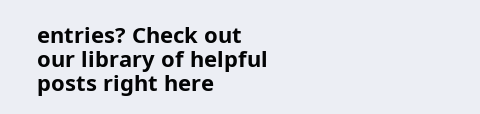entries? Check out our library of helpful posts right here